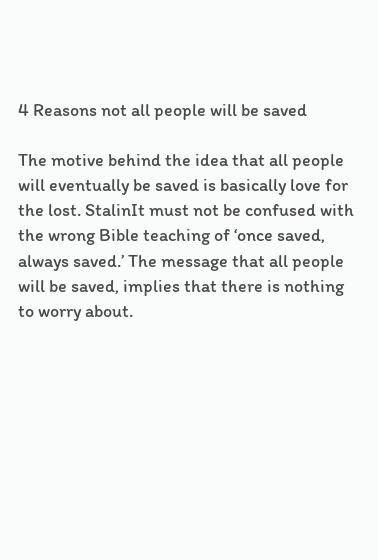4 Reasons not all people will be saved

The motive behind the idea that all people will eventually be saved is basically love for the lost. StalinIt must not be confused with the wrong Bible teaching of ‘once saved, always saved.’ The message that all people will be saved, implies that there is nothing to worry about.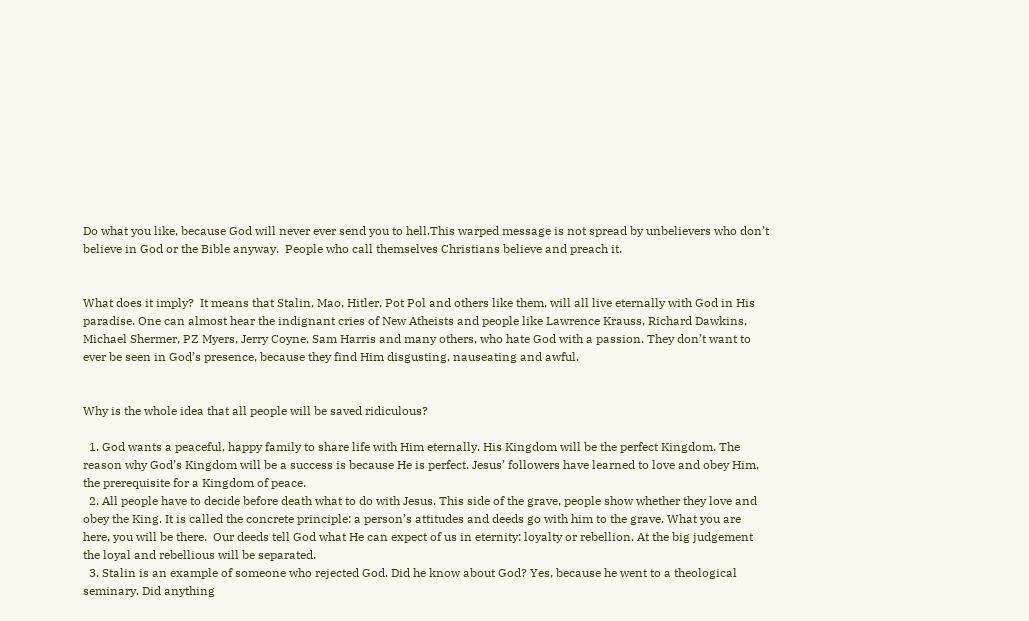Do what you like, because God will never ever send you to hell.This warped message is not spread by unbelievers who don’t believe in God or the Bible anyway.  People who call themselves Christians believe and preach it.


What does it imply?  It means that Stalin, Mao, Hitler, Pot Pol and others like them, will all live eternally with God in His paradise. One can almost hear the indignant cries of New Atheists and people like Lawrence Krauss, Richard Dawkins, Michael Shermer, PZ Myers, Jerry Coyne, Sam Harris and many others, who hate God with a passion. They don’t want to ever be seen in God’s presence, because they find Him disgusting, nauseating and awful.


Why is the whole idea that all people will be saved ridiculous?

  1. God wants a peaceful, happy family to share life with Him eternally. His Kingdom will be the perfect Kingdom. The reason why God’s Kingdom will be a success is because He is perfect. Jesus’ followers have learned to love and obey Him, the prerequisite for a Kingdom of peace.
  2. All people have to decide before death what to do with Jesus. This side of the grave, people show whether they love and obey the King. It is called the concrete principle: a person’s attitudes and deeds go with him to the grave. What you are here, you will be there.  Our deeds tell God what He can expect of us in eternity: loyalty or rebellion. At the big judgement the loyal and rebellious will be separated.
  3. Stalin is an example of someone who rejected God. Did he know about God? Yes, because he went to a theological seminary. Did anything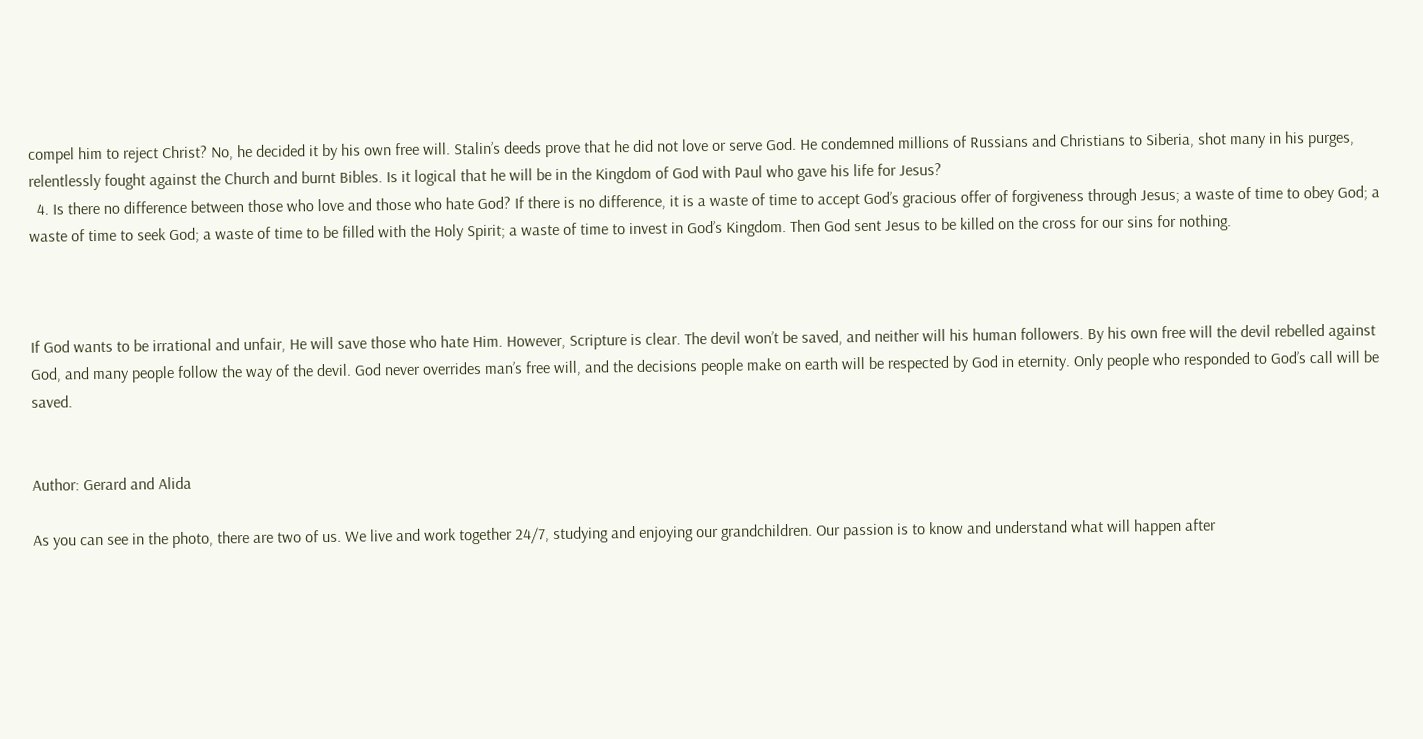compel him to reject Christ? No, he decided it by his own free will. Stalin’s deeds prove that he did not love or serve God. He condemned millions of Russians and Christians to Siberia, shot many in his purges, relentlessly fought against the Church and burnt Bibles. Is it logical that he will be in the Kingdom of God with Paul who gave his life for Jesus?
  4. Is there no difference between those who love and those who hate God? If there is no difference, it is a waste of time to accept God’s gracious offer of forgiveness through Jesus; a waste of time to obey God; a waste of time to seek God; a waste of time to be filled with the Holy Spirit; a waste of time to invest in God’s Kingdom. Then God sent Jesus to be killed on the cross for our sins for nothing.



If God wants to be irrational and unfair, He will save those who hate Him. However, Scripture is clear. The devil won’t be saved, and neither will his human followers. By his own free will the devil rebelled against God, and many people follow the way of the devil. God never overrides man’s free will, and the decisions people make on earth will be respected by God in eternity. Only people who responded to God’s call will be saved.


Author: Gerard and Alida

As you can see in the photo, there are two of us. We live and work together 24/7, studying and enjoying our grandchildren. Our passion is to know and understand what will happen after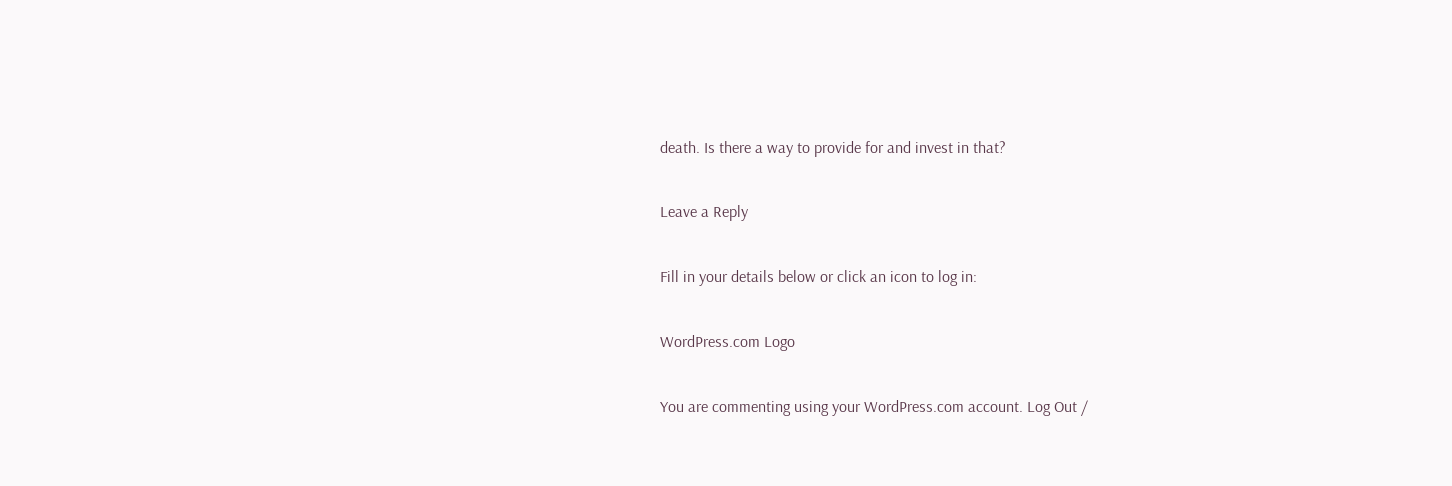death. Is there a way to provide for and invest in that?

Leave a Reply

Fill in your details below or click an icon to log in:

WordPress.com Logo

You are commenting using your WordPress.com account. Log Out /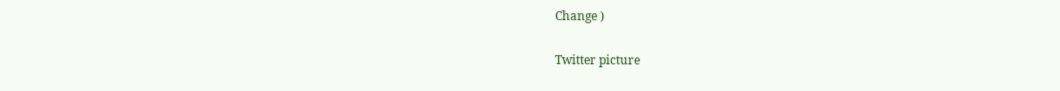Change )

Twitter picture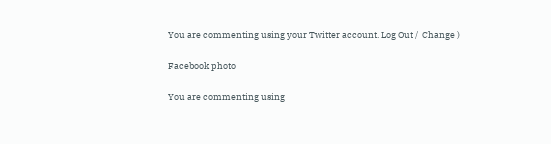You are commenting using your Twitter account. Log Out /  Change )

Facebook photo

You are commenting using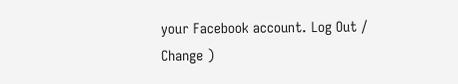your Facebook account. Log Out /  Change )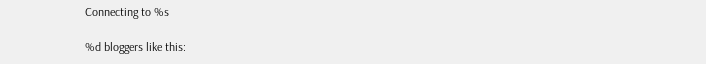Connecting to %s

%d bloggers like this: